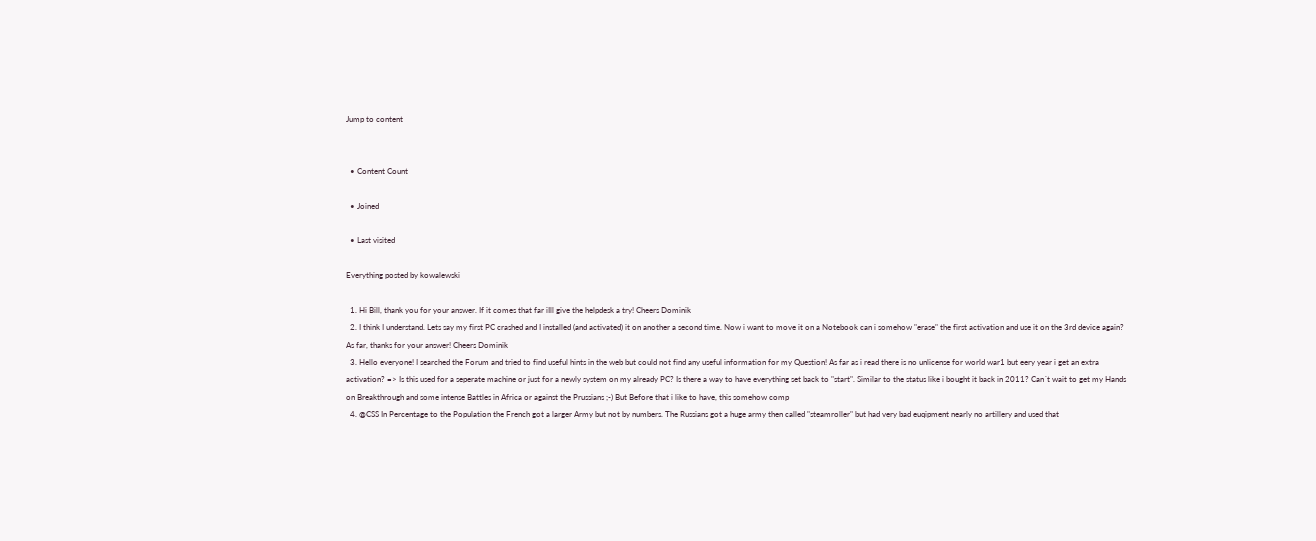Jump to content


  • Content Count

  • Joined

  • Last visited

Everything posted by kowalewski

  1. Hi Bill, thank you for your answer. If it comes that far iIll give the helpdesk a try! Cheers Dominik
  2. I think I understand. Lets say my first PC crashed and I installed (and activated) it on another a second time. Now i want to move it on a Notebook can i somehow "erase" the first activation and use it on the 3rd device again? As far, thanks for your answer! Cheers Dominik
  3. Hello everyone! I searched the Forum and tried to find useful hints in the web but could not find any useful information for my Question! As far as i read there is no unlicense for world war1 but eery year i get an extra activation? => Is this used for a seperate machine or just for a newly system on my already PC? Is there a way to have everything set back to "start". Similar to the status like i bought it back in 2011? Can´t wait to get my Hands on Breakthrough and some intense Battles in Africa or against the Prussians ;-) But Before that i like to have, this somehow comp
  4. @CSS In Percentage to the Population the French got a larger Army but not by numbers. The Russians got a huge army then called "steamroller" but had very bad euqipment nearly no artillery and used that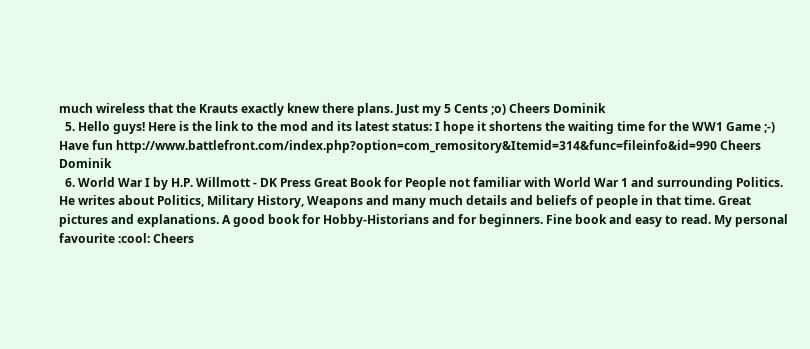much wireless that the Krauts exactly knew there plans. Just my 5 Cents ;o) Cheers Dominik
  5. Hello guys! Here is the link to the mod and its latest status: I hope it shortens the waiting time for the WW1 Game ;-) Have fun http://www.battlefront.com/index.php?option=com_remository&Itemid=314&func=fileinfo&id=990 Cheers Dominik
  6. World War I by H.P. Willmott - DK Press Great Book for People not familiar with World War 1 and surrounding Politics. He writes about Politics, Military History, Weapons and many much details and beliefs of people in that time. Great pictures and explanations. A good book for Hobby-Historians and for beginners. Fine book and easy to read. My personal favourite :cool: Cheers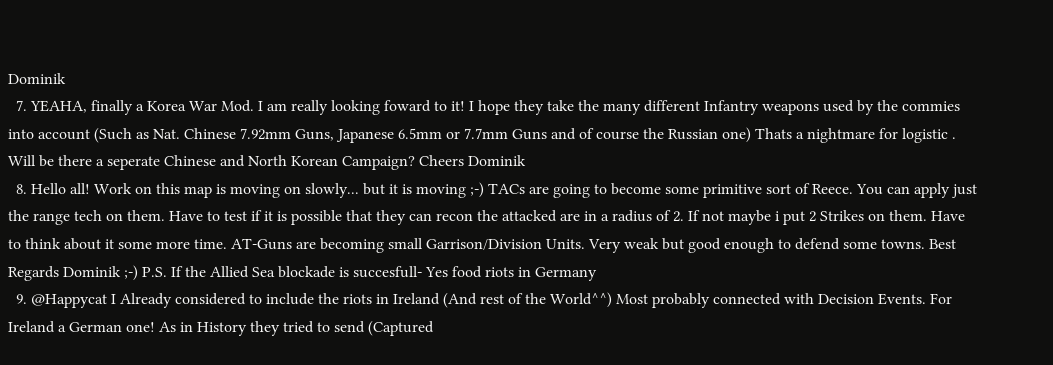Dominik
  7. YEAHA, finally a Korea War Mod. I am really looking foward to it! I hope they take the many different Infantry weapons used by the commies into account (Such as Nat. Chinese 7.92mm Guns, Japanese 6.5mm or 7.7mm Guns and of course the Russian one) Thats a nightmare for logistic . Will be there a seperate Chinese and North Korean Campaign? Cheers Dominik
  8. Hello all! Work on this map is moving on slowly... but it is moving ;-) TACs are going to become some primitive sort of Reece. You can apply just the range tech on them. Have to test if it is possible that they can recon the attacked are in a radius of 2. If not maybe i put 2 Strikes on them. Have to think about it some more time. AT-Guns are becoming small Garrison/Division Units. Very weak but good enough to defend some towns. Best Regards Dominik ;-) P.S. If the Allied Sea blockade is succesfull- Yes food riots in Germany
  9. @Happycat I Already considered to include the riots in Ireland (And rest of the World^^) Most probably connected with Decision Events. For Ireland a German one! As in History they tried to send (Captured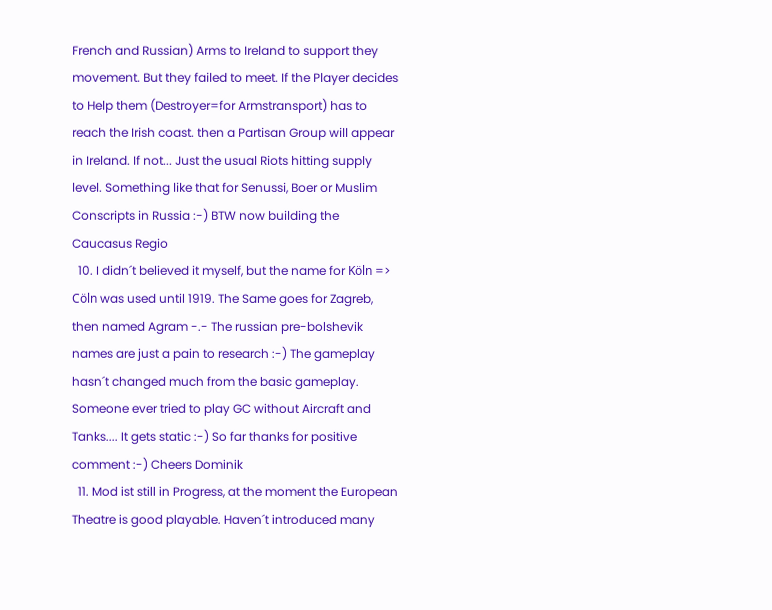French and Russian) Arms to Ireland to support they movement. But they failed to meet. If the Player decides to Help them (Destroyer=for Armstransport) has to reach the Irish coast. then a Partisan Group will appear in Ireland. If not... Just the usual Riots hitting supply level. Something like that for Senussi, Boer or Muslim Conscripts in Russia :-) BTW now building the Caucasus Regio
  10. I didn´t believed it myself, but the name for Köln => Cöln was used until 1919. The Same goes for Zagreb, then named Agram -.- The russian pre-bolshevik names are just a pain to research :-) The gameplay hasn´t changed much from the basic gameplay. Someone ever tried to play GC without Aircraft and Tanks.... It gets static :-) So far thanks for positive comment :-) Cheers Dominik
  11. Mod ist still in Progress, at the moment the European Theatre is good playable. Haven´t introduced many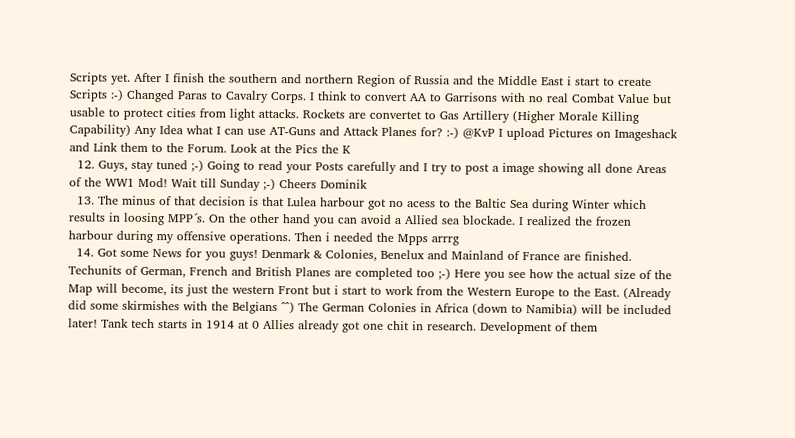Scripts yet. After I finish the southern and northern Region of Russia and the Middle East i start to create Scripts :-) Changed Paras to Cavalry Corps. I think to convert AA to Garrisons with no real Combat Value but usable to protect cities from light attacks. Rockets are convertet to Gas Artillery (Higher Morale Killing Capability) Any Idea what I can use AT-Guns and Attack Planes for? :-) @KvP I upload Pictures on Imageshack and Link them to the Forum. Look at the Pics the K
  12. Guys, stay tuned ;-) Going to read your Posts carefully and I try to post a image showing all done Areas of the WW1 Mod! Wait till Sunday ;-) Cheers Dominik
  13. The minus of that decision is that Lulea harbour got no acess to the Baltic Sea during Winter which results in loosing MPP´s. On the other hand you can avoid a Allied sea blockade. I realized the frozen harbour during my offensive operations. Then i needed the Mpps arrrg
  14. Got some News for you guys! Denmark & Colonies, Benelux and Mainland of France are finished. Techunits of German, French and British Planes are completed too ;-) Here you see how the actual size of the Map will become, its just the western Front but i start to work from the Western Europe to the East. (Already did some skirmishes with the Belgians ^^) The German Colonies in Africa (down to Namibia) will be included later! Tank tech starts in 1914 at 0 Allies already got one chit in research. Development of them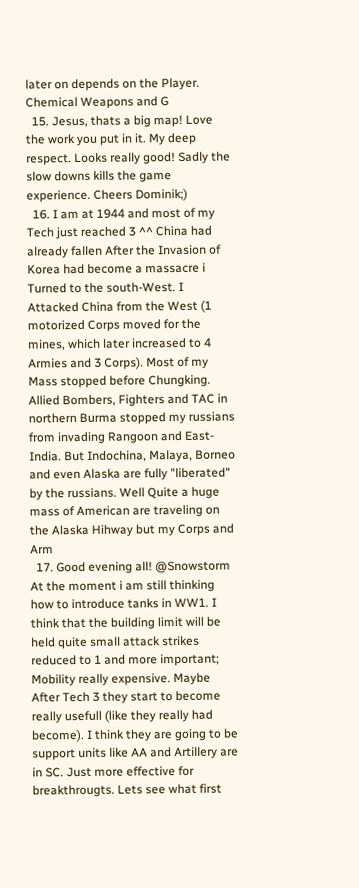later on depends on the Player. Chemical Weapons and G
  15. Jesus, thats a big map! Love the work you put in it. My deep respect. Looks really good! Sadly the slow downs kills the game experience. Cheers Dominik;)
  16. I am at 1944 and most of my Tech just reached 3 ^^ China had already fallen After the Invasion of Korea had become a massacre i Turned to the south-West. I Attacked China from the West (1 motorized Corps moved for the mines, which later increased to 4 Armies and 3 Corps). Most of my Mass stopped before Chungking. Allied Bombers, Fighters and TAC in northern Burma stopped my russians from invading Rangoon and East-India. But Indochina, Malaya, Borneo and even Alaska are fully "liberated" by the russians. Well Quite a huge mass of American are traveling on the Alaska Hihway but my Corps and Arm
  17. Good evening all! @Snowstorm At the moment i am still thinking how to introduce tanks in WW1. I think that the building limit will be held quite small attack strikes reduced to 1 and more important; Mobility really expensive. Maybe After Tech 3 they start to become really usefull (like they really had become). I think they are going to be support units like AA and Artillery are in SC. Just more effective for breakthrougts. Lets see what first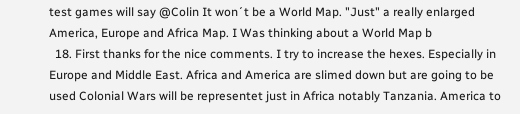test games will say @Colin It won´t be a World Map. "Just" a really enlarged America, Europe and Africa Map. I Was thinking about a World Map b
  18. First thanks for the nice comments. I try to increase the hexes. Especially in Europe and Middle East. Africa and America are slimed down but are going to be used Colonial Wars will be representet just in Africa notably Tanzania. America to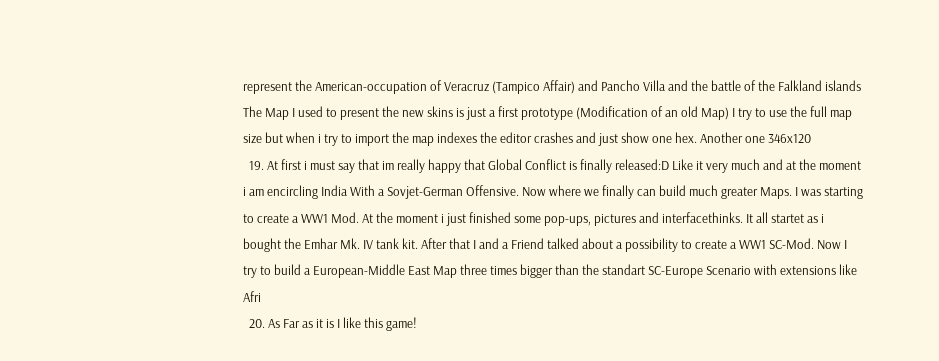represent the American-occupation of Veracruz (Tampico Affair) and Pancho Villa and the battle of the Falkland islands The Map I used to present the new skins is just a first prototype (Modification of an old Map) I try to use the full map size but when i try to import the map indexes the editor crashes and just show one hex. Another one 346x120
  19. At first i must say that im really happy that Global Conflict is finally released:D Like it very much and at the moment i am encircling India With a Sovjet-German Offensive. Now where we finally can build much greater Maps. I was starting to create a WW1 Mod. At the moment i just finished some pop-ups, pictures and interfacethinks. It all startet as i bought the Emhar Mk. IV tank kit. After that I and a Friend talked about a possibility to create a WW1 SC-Mod. Now I try to build a European-Middle East Map three times bigger than the standart SC-Europe Scenario with extensions like Afri
  20. As Far as it is I like this game!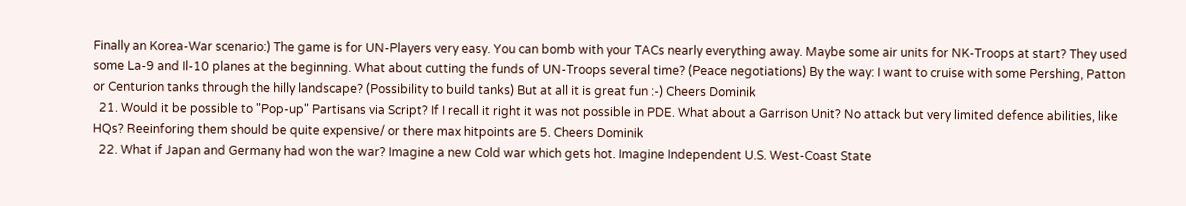Finally an Korea-War scenario:) The game is for UN-Players very easy. You can bomb with your TACs nearly everything away. Maybe some air units for NK-Troops at start? They used some La-9 and Il-10 planes at the beginning. What about cutting the funds of UN-Troops several time? (Peace negotiations) By the way: I want to cruise with some Pershing, Patton or Centurion tanks through the hilly landscape? (Possibility to build tanks) But at all it is great fun :-) Cheers Dominik
  21. Would it be possible to "Pop-up" Partisans via Script? If I recall it right it was not possible in PDE. What about a Garrison Unit? No attack but very limited defence abilities, like HQs? Reeinforing them should be quite expensive/ or there max hitpoints are 5. Cheers Dominik
  22. What if Japan and Germany had won the war? Imagine a new Cold war which gets hot. Imagine Independent U.S. West-Coast State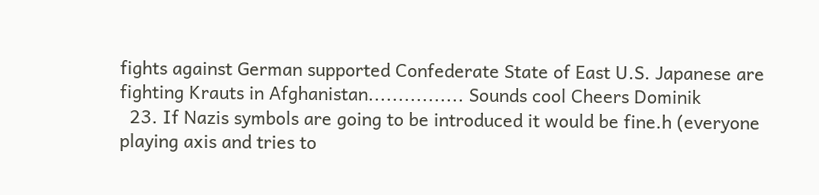fights against German supported Confederate State of East U.S. Japanese are fighting Krauts in Afghanistan................ Sounds cool Cheers Dominik
  23. If Nazis symbols are going to be introduced it would be fine.h (everyone playing axis and tries to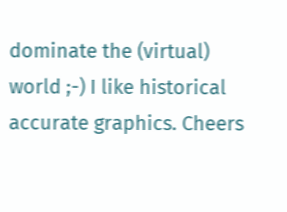dominate the (virtual) world ;-) I like historical accurate graphics. Cheers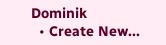Dominik
  • Create New...